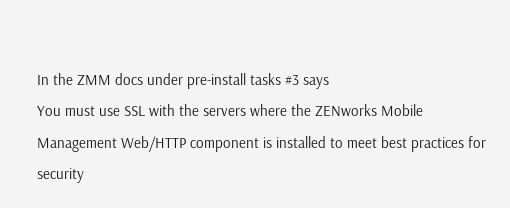In the ZMM docs under pre-install tasks #3 says
You must use SSL with the servers where the ZENworks Mobile Management Web/HTTP component is installed to meet best practices for security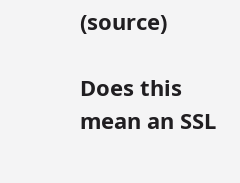(source)

Does this mean an SSL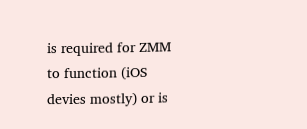is required for ZMM to function (iOS devies mostly) or is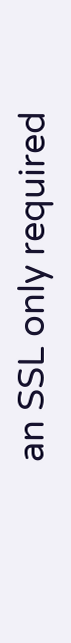an SSL only required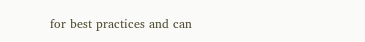for best practices and can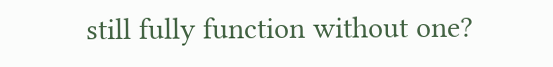still fully function without one?